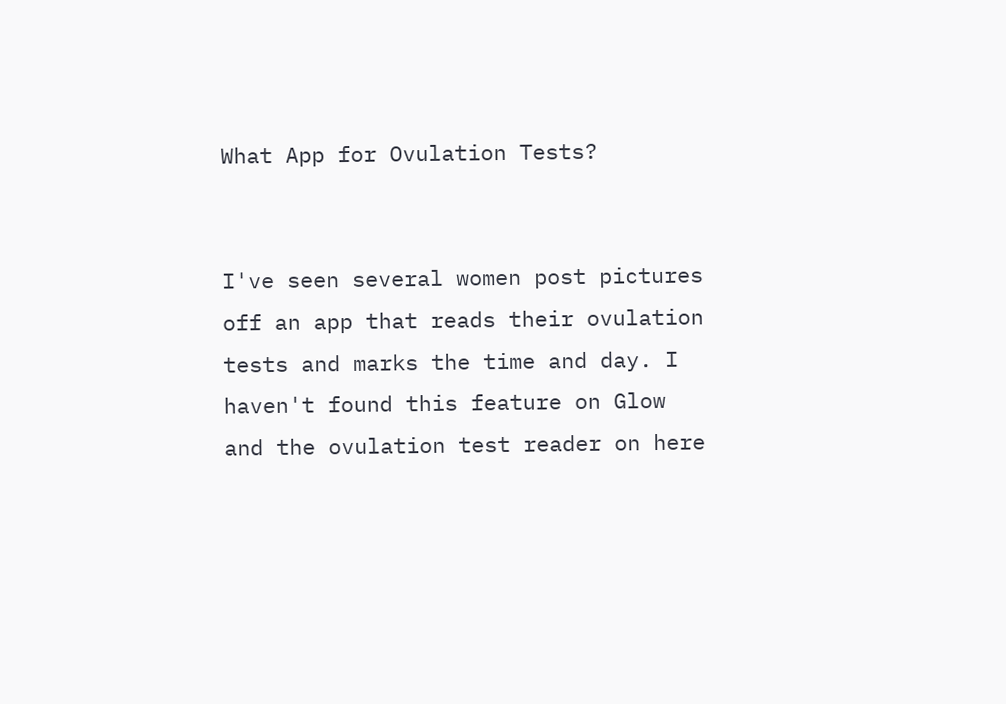What App for Ovulation Tests?


I've seen several women post pictures off an app that reads their ovulation tests and marks the time and day. I haven't found this feature on Glow and the ovulation test reader on here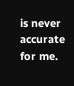is never accurate for me.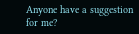Anyone have a suggestion for me?